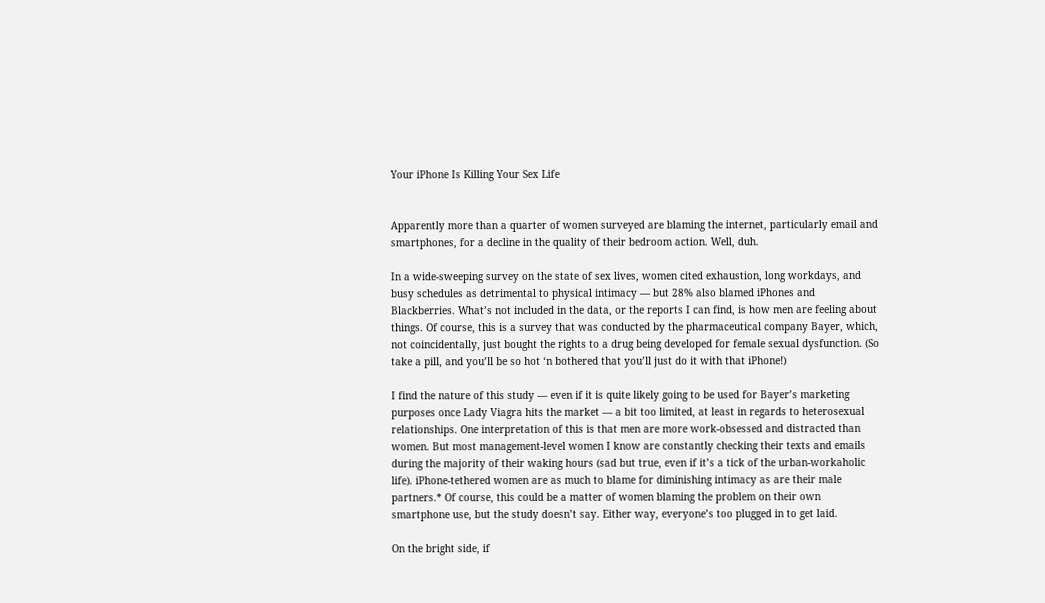Your iPhone Is Killing Your Sex Life


Apparently more than a quarter of women surveyed are blaming the internet, particularly email and smartphones, for a decline in the quality of their bedroom action. Well, duh.

In a wide-sweeping survey on the state of sex lives, women cited exhaustion, long workdays, and busy schedules as detrimental to physical intimacy — but 28% also blamed iPhones and Blackberries. What’s not included in the data, or the reports I can find, is how men are feeling about things. Of course, this is a survey that was conducted by the pharmaceutical company Bayer, which, not coincidentally, just bought the rights to a drug being developed for female sexual dysfunction. (So take a pill, and you’ll be so hot ‘n bothered that you’ll just do it with that iPhone!)

I find the nature of this study — even if it is quite likely going to be used for Bayer’s marketing purposes once Lady Viagra hits the market — a bit too limited, at least in regards to heterosexual relationships. One interpretation of this is that men are more work-obsessed and distracted than women. But most management-level women I know are constantly checking their texts and emails during the majority of their waking hours (sad but true, even if it’s a tick of the urban-workaholic life). iPhone-tethered women are as much to blame for diminishing intimacy as are their male partners.* Of course, this could be a matter of women blaming the problem on their own smartphone use, but the study doesn’t say. Either way, everyone’s too plugged in to get laid.

On the bright side, if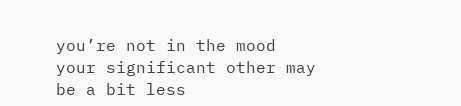you’re not in the mood your significant other may be a bit less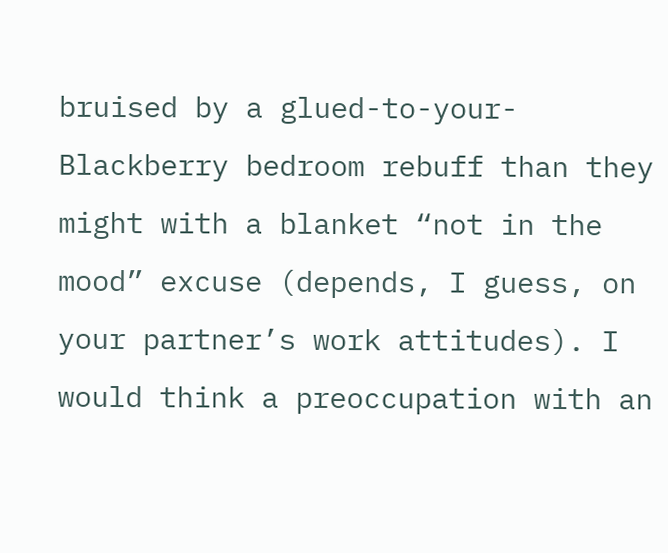bruised by a glued-to-your-Blackberry bedroom rebuff than they might with a blanket “not in the mood” excuse (depends, I guess, on your partner’s work attitudes). I would think a preoccupation with an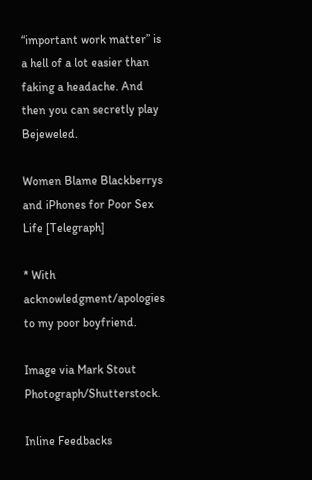“important work matter” is a hell of a lot easier than faking a headache. And then you can secretly play Bejeweled.

Women Blame Blackberrys and iPhones for Poor Sex Life [Telegraph]

* With acknowledgment/apologies to my poor boyfriend.

Image via Mark Stout Photograph/Shutterstock.

Inline Feedbacks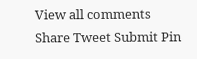View all comments
Share Tweet Submit Pin